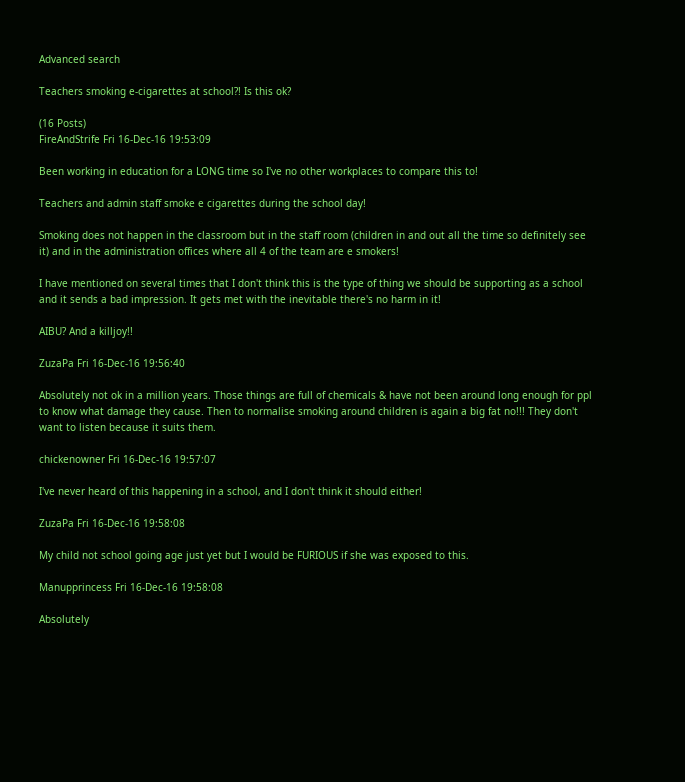Advanced search

Teachers smoking e-cigarettes at school?! Is this ok?

(16 Posts)
FireAndStrife Fri 16-Dec-16 19:53:09

Been working in education for a LONG time so I've no other workplaces to compare this to!

Teachers and admin staff smoke e cigarettes during the school day!

Smoking does not happen in the classroom but in the staff room (children in and out all the time so definitely see it) and in the administration offices where all 4 of the team are e smokers!

I have mentioned on several times that I don't think this is the type of thing we should be supporting as a school and it sends a bad impression. It gets met with the inevitable there's no harm in it!

AIBU? And a killjoy!!

ZuzaPa Fri 16-Dec-16 19:56:40

Absolutely not ok in a million years. Those things are full of chemicals & have not been around long enough for ppl to know what damage they cause. Then to normalise smoking around children is again a big fat no!!! They don't want to listen because it suits them.

chickenowner Fri 16-Dec-16 19:57:07

I've never heard of this happening in a school, and I don't think it should either!

ZuzaPa Fri 16-Dec-16 19:58:08

My child not school going age just yet but I would be FURIOUS if she was exposed to this.

Manupprincess Fri 16-Dec-16 19:58:08

Absolutely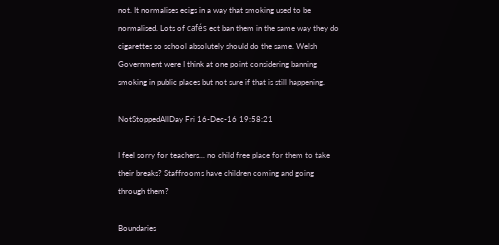not. It normalises ecigs in a way that smoking used to be normalised. Lots of cafés ect ban them in the same way they do cigarettes so school absolutely should do the same. Welsh Government were I think at one point considering banning smoking in public places but not sure if that is still happening.

NotStoppedAllDay Fri 16-Dec-16 19:58:21

I feel sorry for teachers... no child free place for them to take their breaks? Staffrooms have children coming and going through them?

Boundaries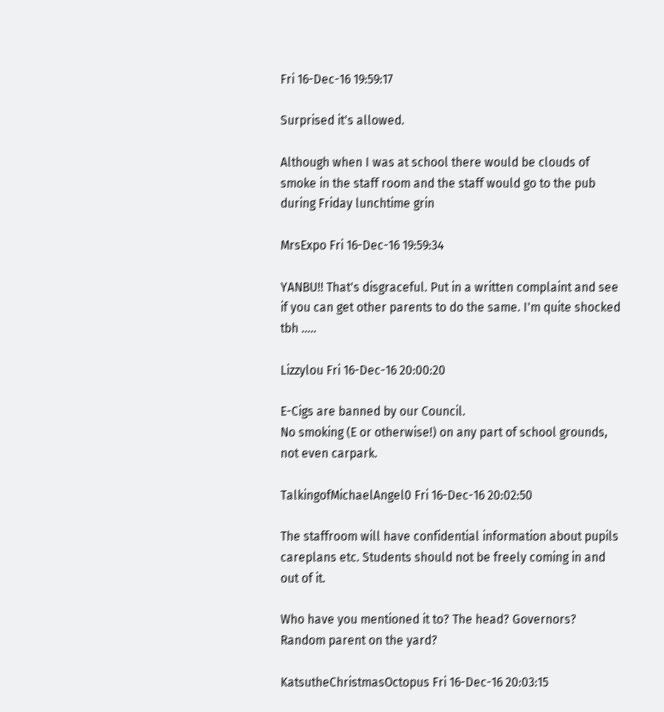Fri 16-Dec-16 19:59:17

Surprised it's allowed.

Although when I was at school there would be clouds of smoke in the staff room and the staff would go to the pub during Friday lunchtime grin

MrsExpo Fri 16-Dec-16 19:59:34

YANBU!! That's disgraceful. Put in a written complaint and see if you can get other parents to do the same. I'm quite shocked tbh .....

Lizzylou Fri 16-Dec-16 20:00:20

E-Cigs are banned by our Council.
No smoking (E or otherwise!) on any part of school grounds, not even carpark.

TalkingofMichaelAngel0 Fri 16-Dec-16 20:02:50

The staffroom will have confidential information about pupils careplans etc. Students should not be freely coming in and out of it.

Who have you mentioned it to? The head? Governors? Random parent on the yard?

KatsutheChristmasOctopus Fri 16-Dec-16 20:03:15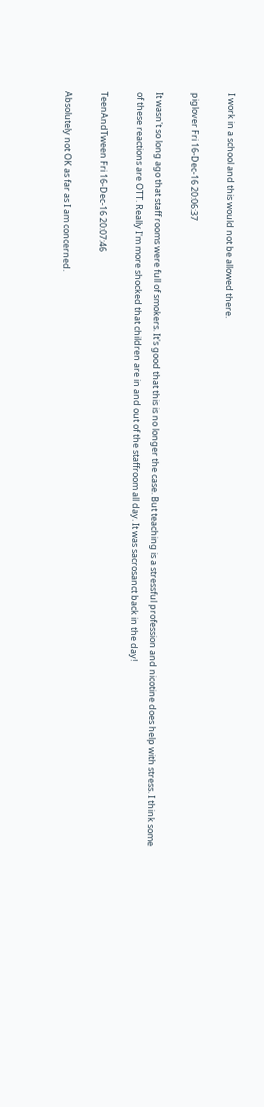I work in a school and this would not be allowed there.

piglover Fri 16-Dec-16 20:06:37

It wasn't so long ago that staff rooms were full of smokers. It's good that this is no longer the case. But teaching is a stressful profession and nicotine does help with stress. I think some of these reactions are OTT. Really I'm more shocked that children are in and out of the staffroom all day. It was sacrosanct back in the day!

TeenAndTween Fri 16-Dec-16 20:07:46

Absolutely not OK as far as I am concerned.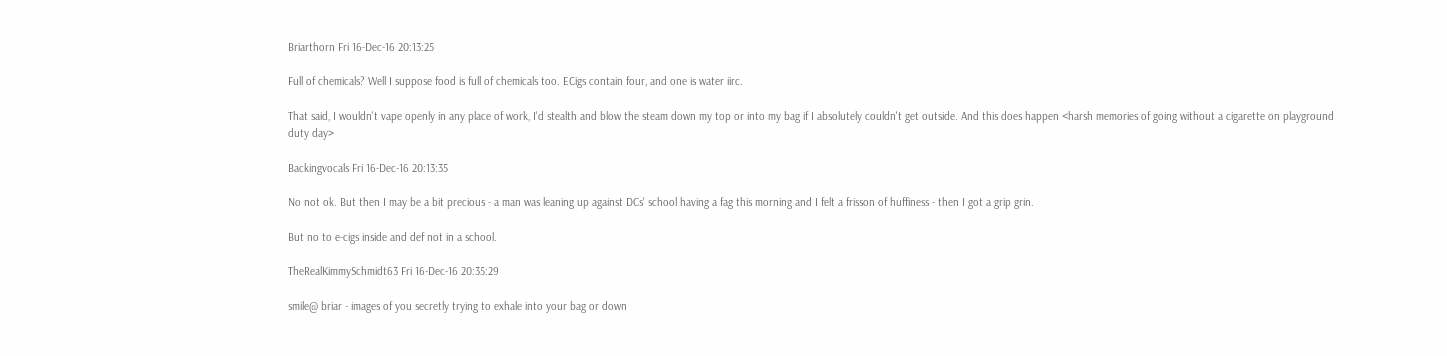Briarthorn Fri 16-Dec-16 20:13:25

Full of chemicals? Well I suppose food is full of chemicals too. ECigs contain four, and one is water iirc.

That said, I wouldn't vape openly in any place of work, I'd stealth and blow the steam down my top or into my bag if I absolutely couldn't get outside. And this does happen <harsh memories of going without a cigarette on playground duty day>

Backingvocals Fri 16-Dec-16 20:13:35

No not ok. But then I may be a bit precious - a man was leaning up against DCs' school having a fag this morning and I felt a frisson of huffiness - then I got a grip grin.

But no to e-cigs inside and def not in a school.

TheRealKimmySchmidt63 Fri 16-Dec-16 20:35:29

smile@ briar - images of you secretly trying to exhale into your bag or down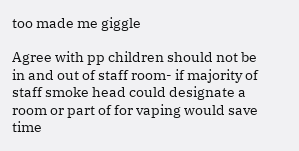too made me giggle

Agree with pp children should not be in and out of staff room- if majority of staff smoke head could designate a room or part of for vaping would save time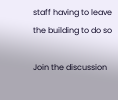staff having to leave the building to do so

Join the discussion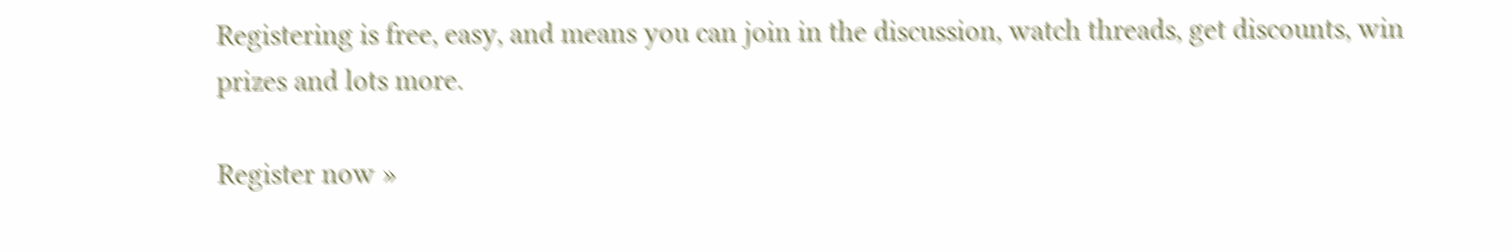Registering is free, easy, and means you can join in the discussion, watch threads, get discounts, win prizes and lots more.

Register now »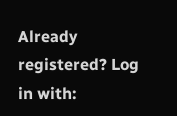Already registered? Log in with: